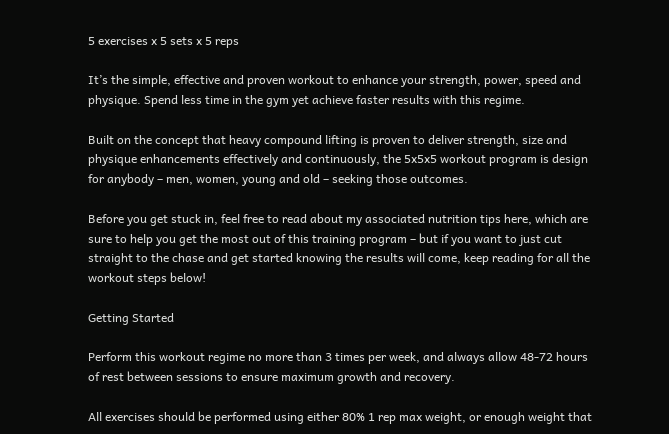5 exercises x 5 sets x 5 reps

It’s the simple, effective and proven workout to enhance your strength, power, speed and physique. Spend less time in the gym yet achieve faster results with this regime.

Built on the concept that heavy compound lifting is proven to deliver strength, size and physique enhancements effectively and continuously, the 5x5x5 workout program is design for anybody – men, women, young and old – seeking those outcomes.

Before you get stuck in, feel free to read about my associated nutrition tips here, which are sure to help you get the most out of this training program – but if you want to just cut straight to the chase and get started knowing the results will come, keep reading for all the workout steps below!

Getting Started

Perform this workout regime no more than 3 times per week, and always allow 48-72 hours of rest between sessions to ensure maximum growth and recovery.

All exercises should be performed using either 80% 1 rep max weight, or enough weight that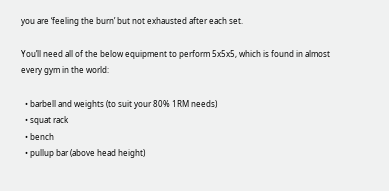you are ‘feeling the burn’ but not exhausted after each set.

You’ll need all of the below equipment to perform 5x5x5, which is found in almost every gym in the world:

  • barbell and weights (to suit your 80% 1RM needs)
  • squat rack
  • bench
  • pullup bar (above head height)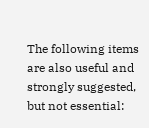The following items are also useful and strongly suggested, but not essential: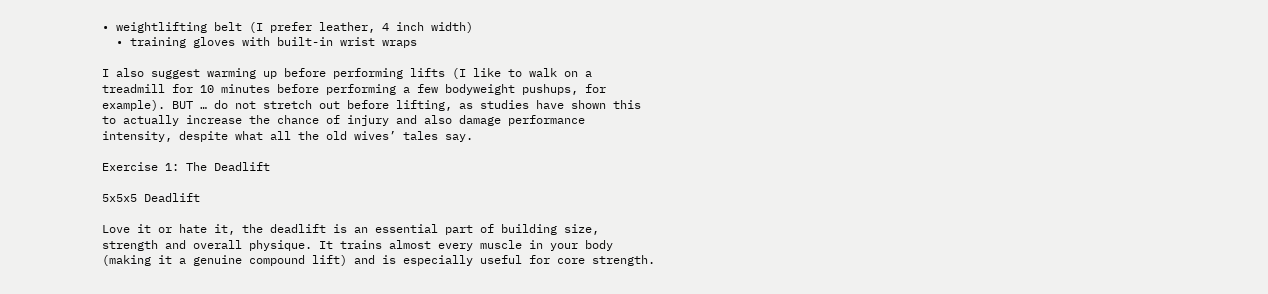• weightlifting belt (I prefer leather, 4 inch width)
  • training gloves with built-in wrist wraps

I also suggest warming up before performing lifts (I like to walk on a treadmill for 10 minutes before performing a few bodyweight pushups, for example). BUT … do not stretch out before lifting, as studies have shown this to actually increase the chance of injury and also damage performance intensity, despite what all the old wives’ tales say.

Exercise 1: The Deadlift

5x5x5 Deadlift

Love it or hate it, the deadlift is an essential part of building size, strength and overall physique. It trains almost every muscle in your body (making it a genuine compound lift) and is especially useful for core strength.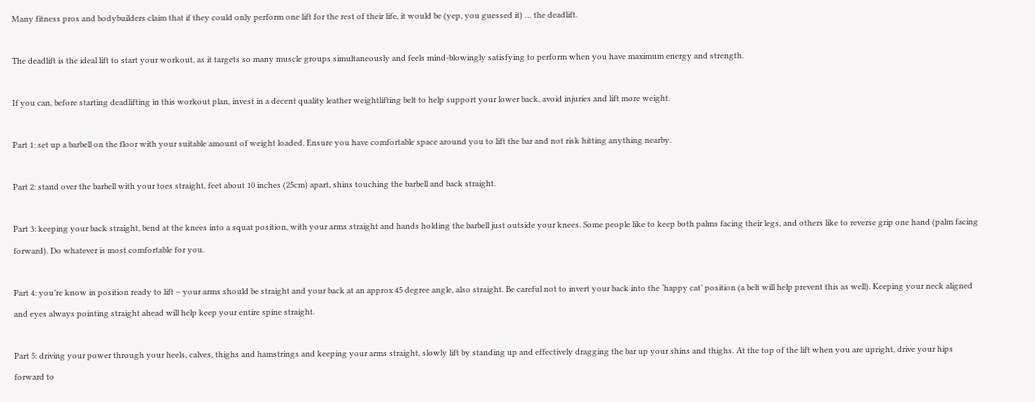Many fitness pros and bodybuilders claim that if they could only perform one lift for the rest of their life, it would be (yep, you guessed it) … the deadlift.

The deadlift is the ideal lift to start your workout, as it targets so many muscle groups simultaneously and feels mind-blowingly satisfying to perform when you have maximum energy and strength.

If you can, before starting deadlifting in this workout plan, invest in a decent quality leather weightlifting belt to help support your lower back, avoid injuries and lift more weight.

Part 1: set up a barbell on the floor with your suitable amount of weight loaded. Ensure you have comfortable space around you to lift the bar and not risk hitting anything nearby.

Part 2: stand over the barbell with your toes straight, feet about 10 inches (25cm) apart, shins touching the barbell and back straight.

Part 3: keeping your back straight, bend at the knees into a squat position, with your arms straight and hands holding the barbell just outside your knees. Some people like to keep both palms facing their legs, and others like to reverse grip one hand (palm facing forward). Do whatever is most comfortable for you.

Part 4: you’re know in position ready to lift – your arms should be straight and your back at an approx 45 degree angle, also straight. Be careful not to invert your back into the ‘happy cat’ position (a belt will help prevent this as well). Keeping your neck aligned and eyes always pointing straight ahead will help keep your entire spine straight.

Part 5: driving your power through your heels, calves, thighs and hamstrings and keeping your arms straight, slowly lift by standing up and effectively dragging the bar up your shins and thighs. At the top of the lift when you are upright, drive your hips forward to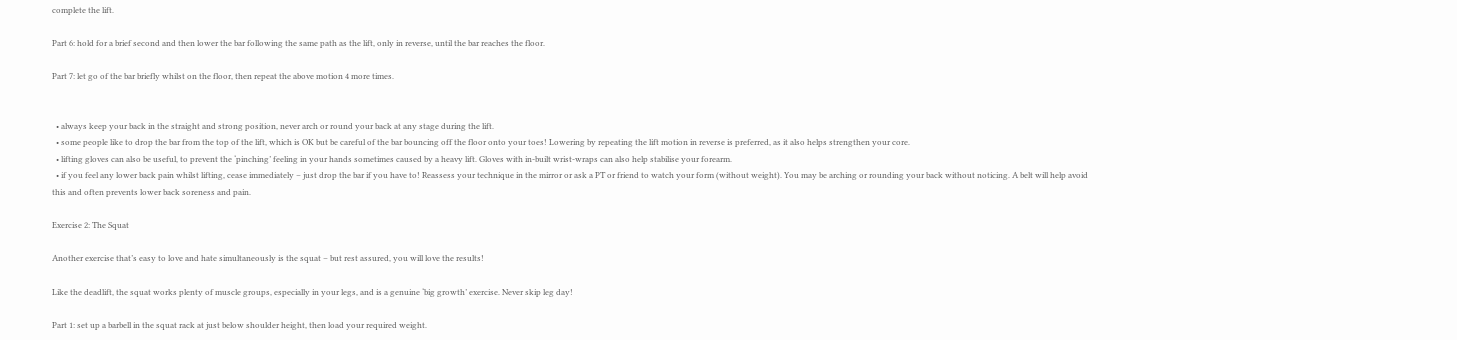complete the lift.

Part 6: hold for a brief second and then lower the bar following the same path as the lift, only in reverse, until the bar reaches the floor.

Part 7: let go of the bar briefly whilst on the floor, then repeat the above motion 4 more times.


  • always keep your back in the straight and strong position, never arch or round your back at any stage during the lift.
  • some people like to drop the bar from the top of the lift, which is OK but be careful of the bar bouncing off the floor onto your toes! Lowering by repeating the lift motion in reverse is preferred, as it also helps strengthen your core.
  • lifting gloves can also be useful, to prevent the ‘pinching’ feeling in your hands sometimes caused by a heavy lift. Gloves with in-built wrist-wraps can also help stabilise your forearm.
  • if you feel any lower back pain whilst lifting, cease immediately – just drop the bar if you have to! Reassess your technique in the mirror or ask a PT or friend to watch your form (without weight). You may be arching or rounding your back without noticing. A belt will help avoid this and often prevents lower back soreness and pain.

Exercise 2: The Squat

Another exercise that’s easy to love and hate simultaneously is the squat – but rest assured, you will love the results!

Like the deadlift, the squat works plenty of muscle groups, especially in your legs, and is a genuine ‘big growth’ exercise. Never skip leg day!

Part 1: set up a barbell in the squat rack at just below shoulder height, then load your required weight.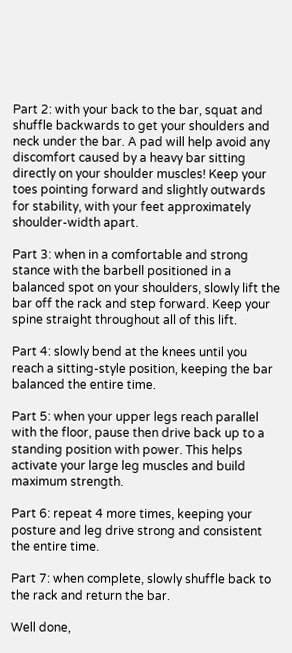Part 2: with your back to the bar, squat and shuffle backwards to get your shoulders and neck under the bar. A pad will help avoid any discomfort caused by a heavy bar sitting directly on your shoulder muscles! Keep your toes pointing forward and slightly outwards for stability, with your feet approximately shoulder-width apart.

Part 3: when in a comfortable and strong stance with the barbell positioned in a balanced spot on your shoulders, slowly lift the bar off the rack and step forward. Keep your spine straight throughout all of this lift.

Part 4: slowly bend at the knees until you reach a sitting-style position, keeping the bar balanced the entire time.

Part 5: when your upper legs reach parallel with the floor, pause then drive back up to a standing position with power. This helps activate your large leg muscles and build maximum strength.

Part 6: repeat 4 more times, keeping your posture and leg drive strong and consistent the entire time.

Part 7: when complete, slowly shuffle back to the rack and return the bar.

Well done,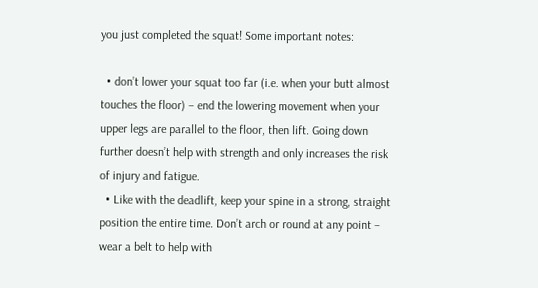you just completed the squat! Some important notes:

  • don’t lower your squat too far (i.e. when your butt almost touches the floor) – end the lowering movement when your upper legs are parallel to the floor, then lift. Going down further doesn’t help with strength and only increases the risk of injury and fatigue.
  • Like with the deadlift, keep your spine in a strong, straight position the entire time. Don’t arch or round at any point – wear a belt to help with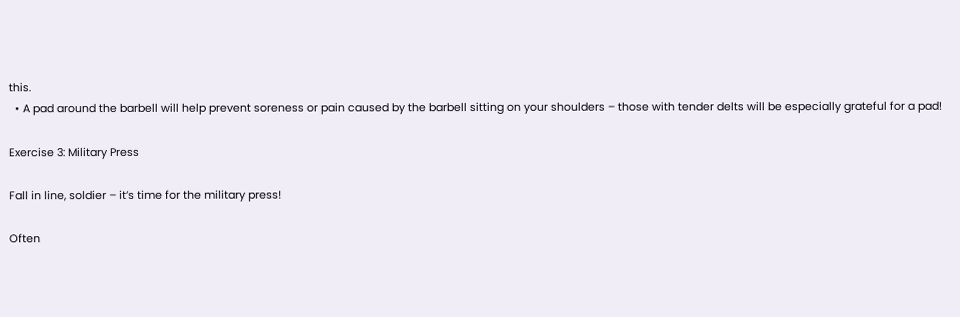this.
  • A pad around the barbell will help prevent soreness or pain caused by the barbell sitting on your shoulders – those with tender delts will be especially grateful for a pad!

Exercise 3: Military Press

Fall in line, soldier – it’s time for the military press!

Often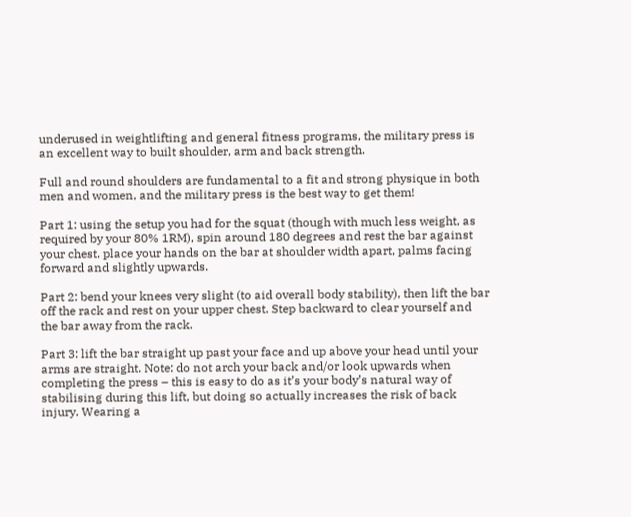underused in weightlifting and general fitness programs, the military press is an excellent way to built shoulder, arm and back strength.

Full and round shoulders are fundamental to a fit and strong physique in both men and women, and the military press is the best way to get them!

Part 1: using the setup you had for the squat (though with much less weight, as required by your 80% 1RM), spin around 180 degrees and rest the bar against your chest. place your hands on the bar at shoulder width apart, palms facing forward and slightly upwards.

Part 2: bend your knees very slight (to aid overall body stability), then lift the bar off the rack and rest on your upper chest. Step backward to clear yourself and the bar away from the rack.

Part 3: lift the bar straight up past your face and up above your head until your arms are straight. Note: do not arch your back and/or look upwards when completing the press – this is easy to do as it’s your body’s natural way of stabilising during this lift, but doing so actually increases the risk of back injury. Wearing a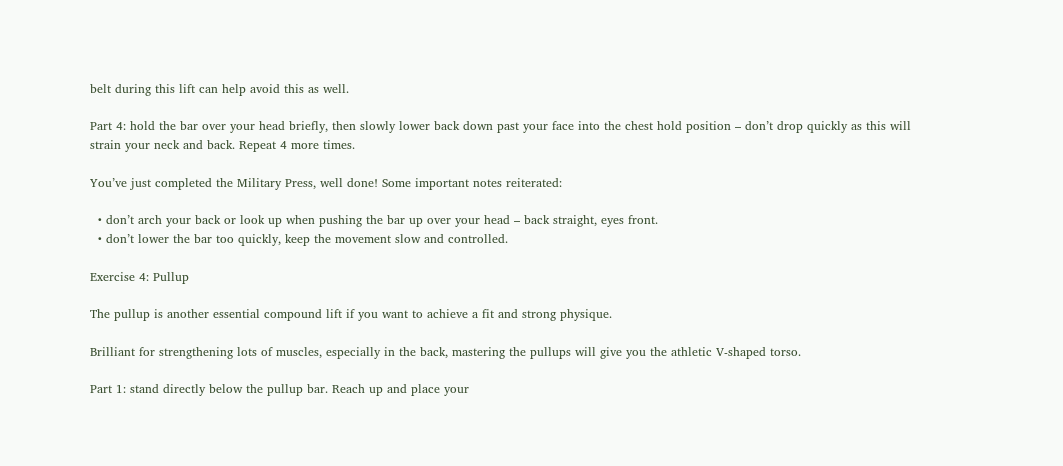belt during this lift can help avoid this as well.

Part 4: hold the bar over your head briefly, then slowly lower back down past your face into the chest hold position – don’t drop quickly as this will strain your neck and back. Repeat 4 more times.

You’ve just completed the Military Press, well done! Some important notes reiterated:

  • don’t arch your back or look up when pushing the bar up over your head – back straight, eyes front.
  • don’t lower the bar too quickly, keep the movement slow and controlled.

Exercise 4: Pullup

The pullup is another essential compound lift if you want to achieve a fit and strong physique.

Brilliant for strengthening lots of muscles, especially in the back, mastering the pullups will give you the athletic V-shaped torso.

Part 1: stand directly below the pullup bar. Reach up and place your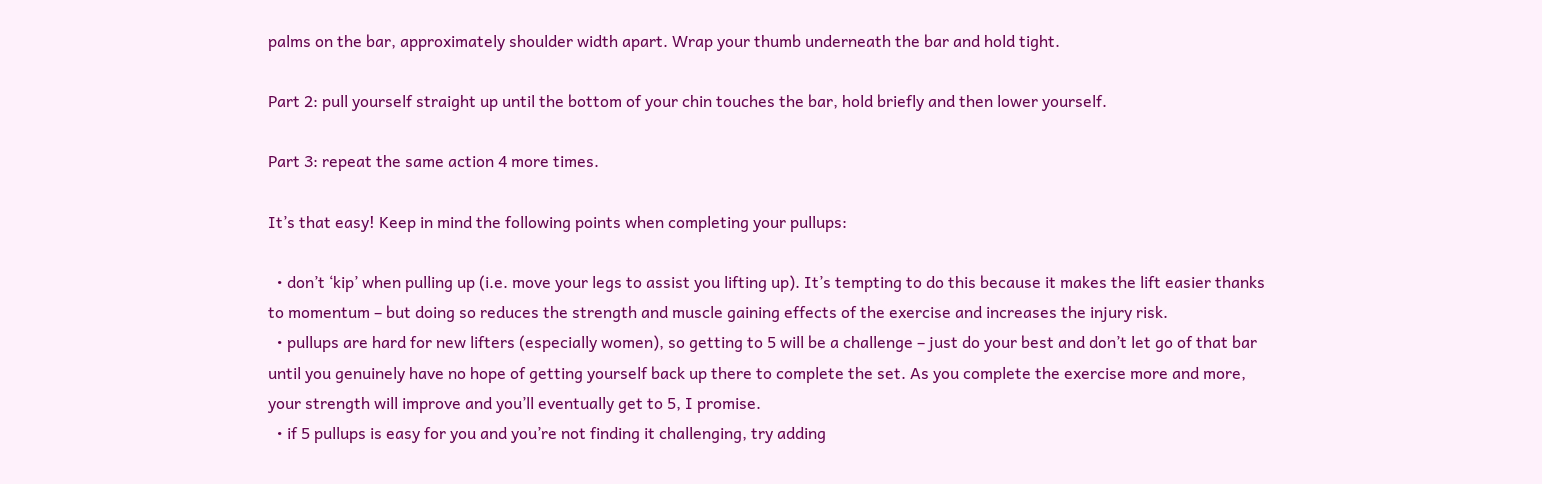palms on the bar, approximately shoulder width apart. Wrap your thumb underneath the bar and hold tight.

Part 2: pull yourself straight up until the bottom of your chin touches the bar, hold briefly and then lower yourself.

Part 3: repeat the same action 4 more times.

It’s that easy! Keep in mind the following points when completing your pullups:

  • don’t ‘kip’ when pulling up (i.e. move your legs to assist you lifting up). It’s tempting to do this because it makes the lift easier thanks to momentum – but doing so reduces the strength and muscle gaining effects of the exercise and increases the injury risk.
  • pullups are hard for new lifters (especially women), so getting to 5 will be a challenge – just do your best and don’t let go of that bar until you genuinely have no hope of getting yourself back up there to complete the set. As you complete the exercise more and more, your strength will improve and you’ll eventually get to 5, I promise.
  • if 5 pullups is easy for you and you’re not finding it challenging, try adding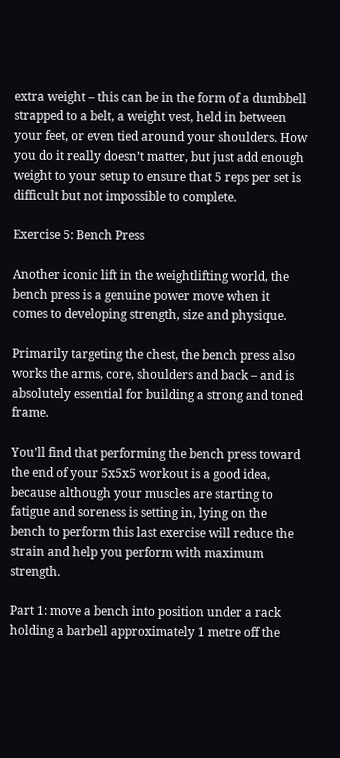extra weight – this can be in the form of a dumbbell strapped to a belt, a weight vest, held in between your feet, or even tied around your shoulders. How you do it really doesn’t matter, but just add enough weight to your setup to ensure that 5 reps per set is difficult but not impossible to complete.

Exercise 5: Bench Press

Another iconic lift in the weightlifting world, the bench press is a genuine power move when it comes to developing strength, size and physique.

Primarily targeting the chest, the bench press also works the arms, core, shoulders and back – and is absolutely essential for building a strong and toned frame.

You’ll find that performing the bench press toward the end of your 5x5x5 workout is a good idea, because although your muscles are starting to fatigue and soreness is setting in, lying on the bench to perform this last exercise will reduce the strain and help you perform with maximum strength.

Part 1: move a bench into position under a rack holding a barbell approximately 1 metre off the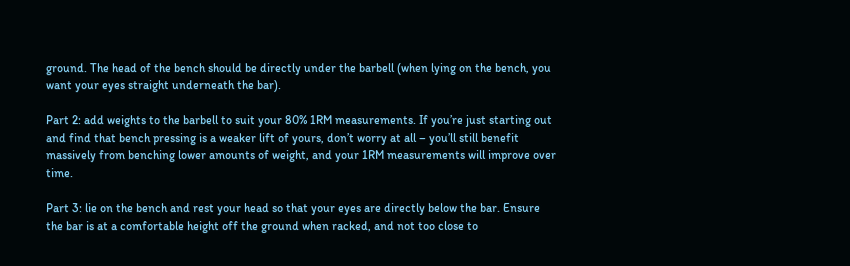ground. The head of the bench should be directly under the barbell (when lying on the bench, you want your eyes straight underneath the bar).

Part 2: add weights to the barbell to suit your 80% 1RM measurements. If you’re just starting out and find that bench pressing is a weaker lift of yours, don’t worry at all – you’ll still benefit massively from benching lower amounts of weight, and your 1RM measurements will improve over time.

Part 3: lie on the bench and rest your head so that your eyes are directly below the bar. Ensure the bar is at a comfortable height off the ground when racked, and not too close to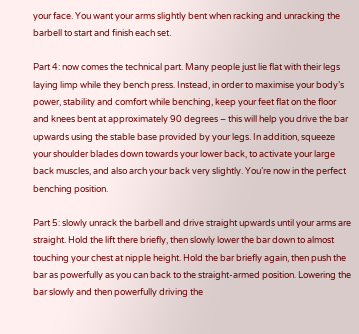your face. You want your arms slightly bent when racking and unracking the barbell to start and finish each set.

Part 4: now comes the technical part. Many people just lie flat with their legs laying limp while they bench press. Instead, in order to maximise your body’s power, stability and comfort while benching, keep your feet flat on the floor and knees bent at approximately 90 degrees – this will help you drive the bar upwards using the stable base provided by your legs. In addition, squeeze your shoulder blades down towards your lower back, to activate your large back muscles, and also arch your back very slightly. You’re now in the perfect benching position.

Part 5: slowly unrack the barbell and drive straight upwards until your arms are straight. Hold the lift there briefly, then slowly lower the bar down to almost touching your chest at nipple height. Hold the bar briefly again, then push the bar as powerfully as you can back to the straight-armed position. Lowering the bar slowly and then powerfully driving the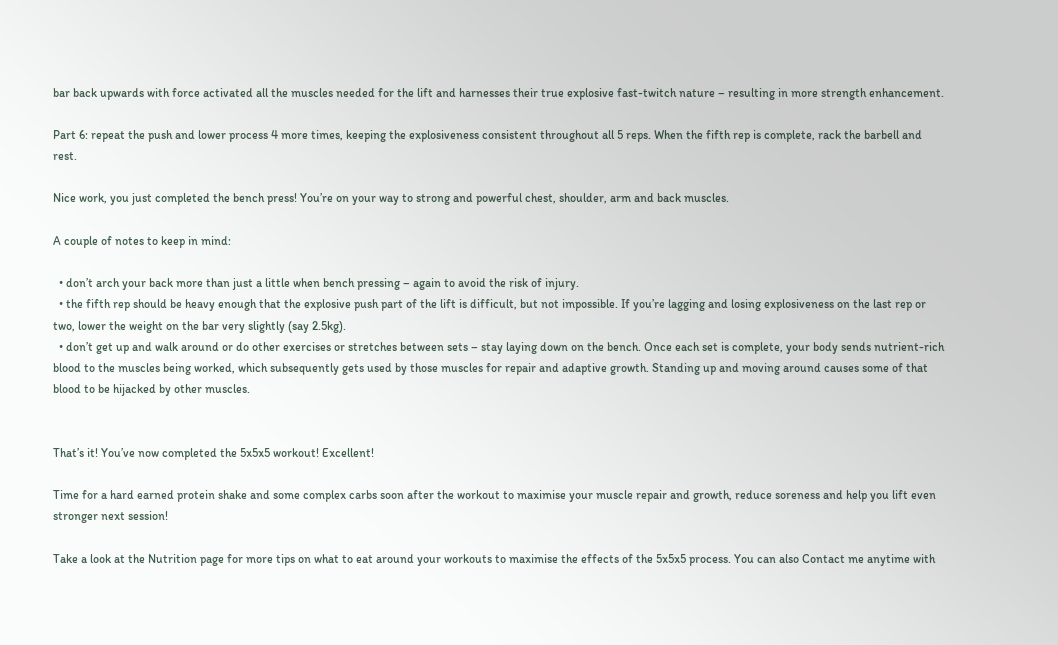bar back upwards with force activated all the muscles needed for the lift and harnesses their true explosive fast-twitch nature – resulting in more strength enhancement.

Part 6: repeat the push and lower process 4 more times, keeping the explosiveness consistent throughout all 5 reps. When the fifth rep is complete, rack the barbell and rest.

Nice work, you just completed the bench press! You’re on your way to strong and powerful chest, shoulder, arm and back muscles.

A couple of notes to keep in mind:

  • don’t arch your back more than just a little when bench pressing – again to avoid the risk of injury.
  • the fifth rep should be heavy enough that the explosive push part of the lift is difficult, but not impossible. If you’re lagging and losing explosiveness on the last rep or two, lower the weight on the bar very slightly (say 2.5kg).
  • don’t get up and walk around or do other exercises or stretches between sets – stay laying down on the bench. Once each set is complete, your body sends nutrient-rich blood to the muscles being worked, which subsequently gets used by those muscles for repair and adaptive growth. Standing up and moving around causes some of that blood to be hijacked by other muscles.


That’s it! You’ve now completed the 5x5x5 workout! Excellent!

Time for a hard earned protein shake and some complex carbs soon after the workout to maximise your muscle repair and growth, reduce soreness and help you lift even stronger next session!

Take a look at the Nutrition page for more tips on what to eat around your workouts to maximise the effects of the 5x5x5 process. You can also Contact me anytime with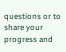questions or to share your progress and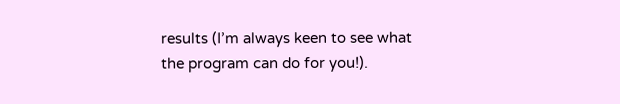results (I’m always keen to see what the program can do for you!).